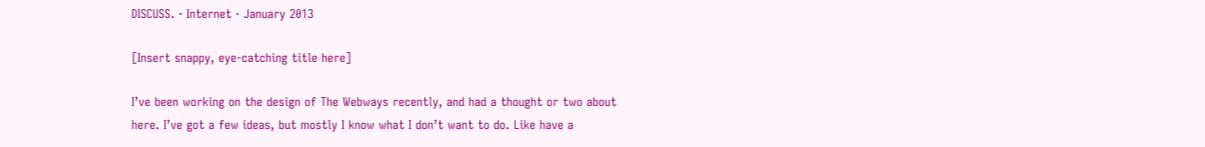DISCUSS. · Internet · January 2013

[Insert snappy, eye-catching title here]

I’ve been working on the design of The Webways recently, and had a thought or two about here. I’ve got a few ideas, but mostly I know what I don’t want to do. Like have a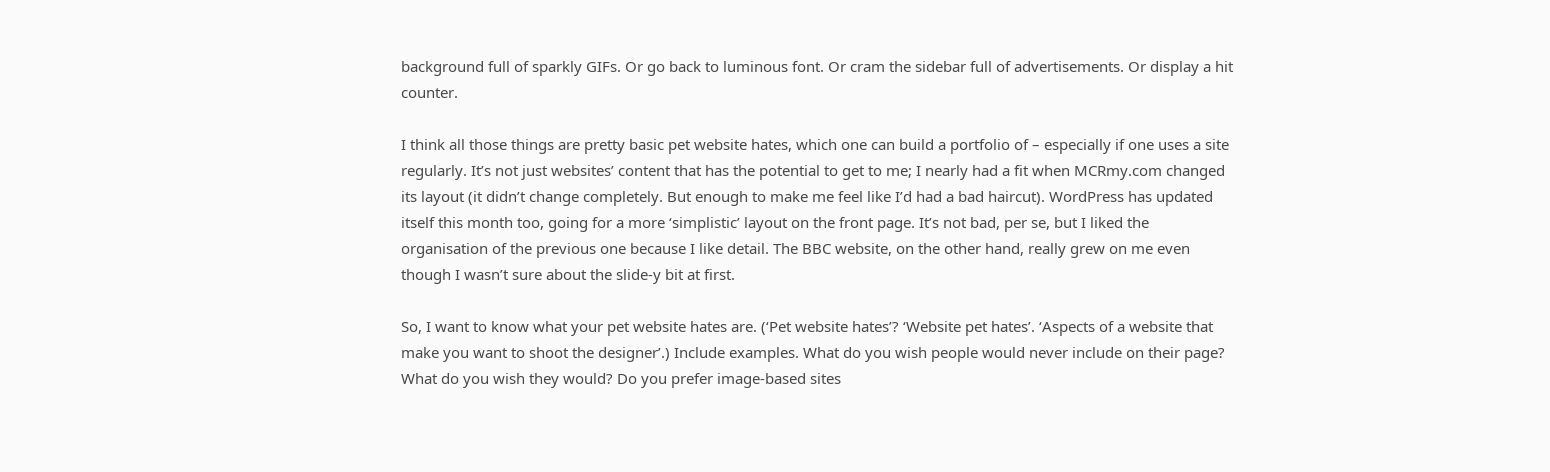background full of sparkly GIFs. Or go back to luminous font. Or cram the sidebar full of advertisements. Or display a hit counter.

I think all those things are pretty basic pet website hates, which one can build a portfolio of – especially if one uses a site regularly. It’s not just websites’ content that has the potential to get to me; I nearly had a fit when MCRmy.com changed its layout (it didn’t change completely. But enough to make me feel like I’d had a bad haircut). WordPress has updated itself this month too, going for a more ‘simplistic’ layout on the front page. It’s not bad, per se, but I liked the organisation of the previous one because I like detail. The BBC website, on the other hand, really grew on me even though I wasn’t sure about the slide-y bit at first.

So, I want to know what your pet website hates are. (‘Pet website hates’? ‘Website pet hates’. ‘Aspects of a website that make you want to shoot the designer’.) Include examples. What do you wish people would never include on their page? What do you wish they would? Do you prefer image-based sites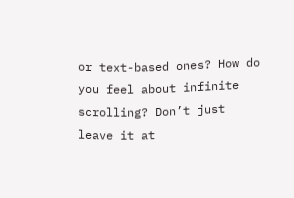or text-based ones? How do you feel about infinite scrolling? Don’t just leave it at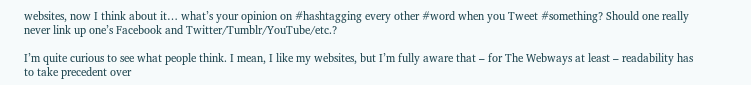websites, now I think about it… what’s your opinion on #hashtagging every other #word when you Tweet #something? Should one really never link up one’s Facebook and Twitter/Tumblr/YouTube/etc.?

I’m quite curious to see what people think. I mean, I like my websites, but I’m fully aware that – for The Webways at least – readability has to take precedent over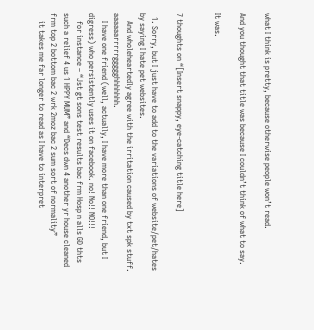what I think is pretty, because otherwise people won’t read.

And you thought that title was because I couldn’t think of what to say.

It was.


7 thoughts on “[Insert snappy, eye-catching title here]

  1. Sorry, but I just have to add to the variations of website/pet/hates by saying I hate pet websites.
    And wholeheartedly agree with the irritation caused by txt spk stuff. aaaaaarrrrrggggghhhhhhh.
    I have one friend (well, actually, I have more than one friend, but I digress) who persistently uses it on facebook. no! No!! NO!!!
    for instance – “Jst gt sons test results bac frm Hosp n alls GD thts such a relief 4 us 1 HPPY MUM” and “Decs dwn 4 another yr house cleaned frm top 2 bottom bac 2 wrk 2moz bac 2 sum sort of normality”
    it takes me far longer to read as I have to interpret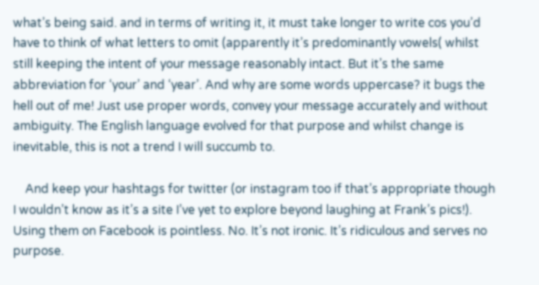what’s being said. and in terms of writing it, it must take longer to write cos you’d have to think of what letters to omit (apparently it’s predominantly vowels( whilst still keeping the intent of your message reasonably intact. But it’s the same abbreviation for ‘your’ and ‘year’. And why are some words uppercase? it bugs the hell out of me! Just use proper words, convey your message accurately and without ambiguity. The English language evolved for that purpose and whilst change is inevitable, this is not a trend I will succumb to.

    And keep your hashtags for twitter (or instagram too if that’s appropriate though I wouldn’t know as it’s a site I’ve yet to explore beyond laughing at Frank’s pics!). Using them on Facebook is pointless. No. It’s not ironic. It’s ridiculous and serves no purpose.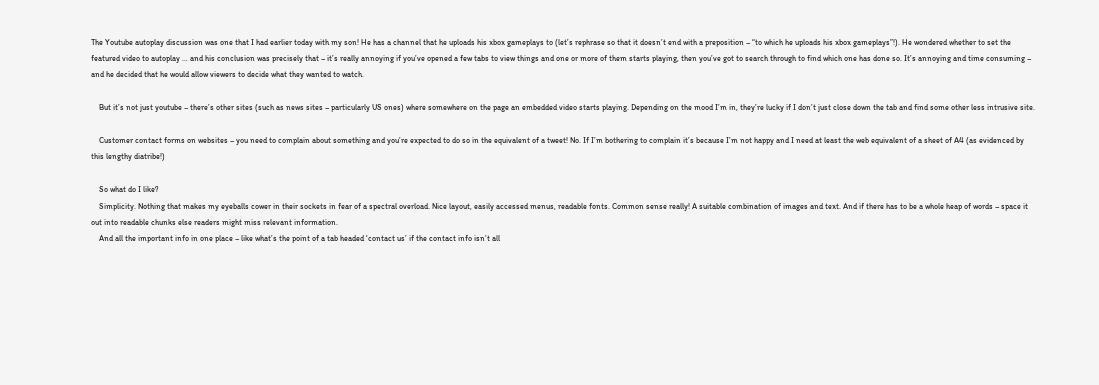The Youtube autoplay discussion was one that I had earlier today with my son! He has a channel that he uploads his xbox gameplays to (let’s rephrase so that it doesn’t end with a preposition – “to which he uploads his xbox gameplays”!). He wondered whether to set the featured video to autoplay … and his conclusion was precisely that – it’s really annoying if you’ve opened a few tabs to view things and one or more of them starts playing, then you’ve got to search through to find which one has done so. It’s annoying and time consuming – and he decided that he would allow viewers to decide what they wanted to watch.

    But it’s not just youtube – there’s other sites (such as news sites – particularly US ones) where somewhere on the page an embedded video starts playing. Depending on the mood I’m in, they’re lucky if I don’t just close down the tab and find some other less intrusive site.

    Customer contact forms on websites – you need to complain about something and you’re expected to do so in the equivalent of a tweet! No. If I’m bothering to complain it’s because I’m not happy and I need at least the web equivalent of a sheet of A4 (as evidenced by this lengthy diatribe!)

    So what do I like?
    Simplicity. Nothing that makes my eyeballs cower in their sockets in fear of a spectral overload. Nice layout, easily accessed menus, readable fonts. Common sense really! A suitable combination of images and text. And if there has to be a whole heap of words – space it out into readable chunks else readers might miss relevant information.
    And all the important info in one place – like what’s the point of a tab headed ‘contact us’ if the contact info isn’t all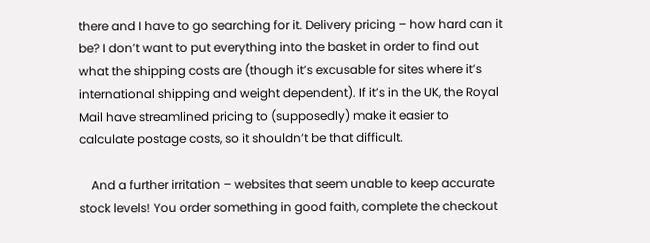there and I have to go searching for it. Delivery pricing – how hard can it be? I don’t want to put everything into the basket in order to find out what the shipping costs are (though it’s excusable for sites where it’s international shipping and weight dependent). If it’s in the UK, the Royal Mail have streamlined pricing to (supposedly) make it easier to calculate postage costs, so it shouldn’t be that difficult.

    And a further irritation – websites that seem unable to keep accurate stock levels! You order something in good faith, complete the checkout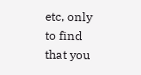etc, only to find that you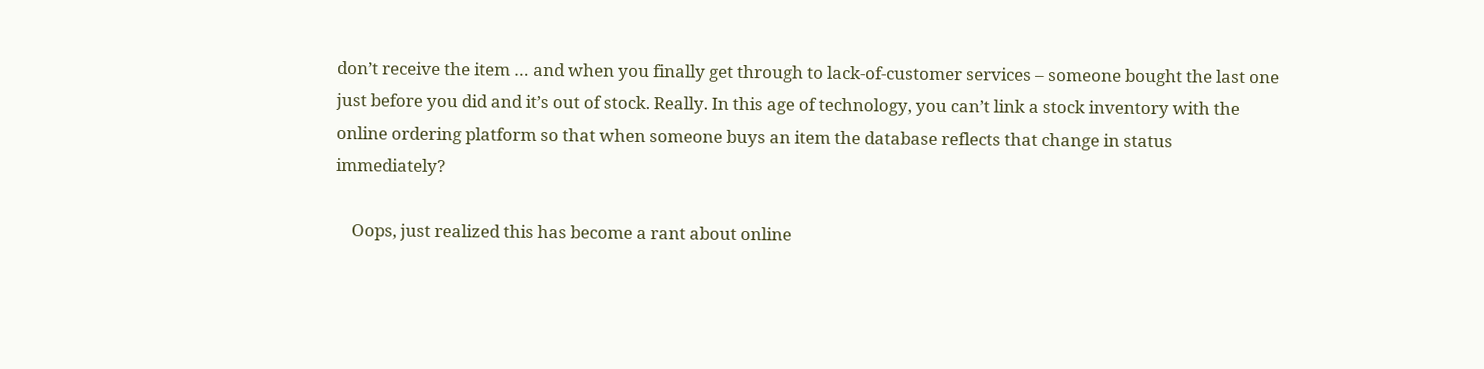don’t receive the item … and when you finally get through to lack-of-customer services – someone bought the last one just before you did and it’s out of stock. Really. In this age of technology, you can’t link a stock inventory with the online ordering platform so that when someone buys an item the database reflects that change in status immediately?

    Oops, just realized this has become a rant about online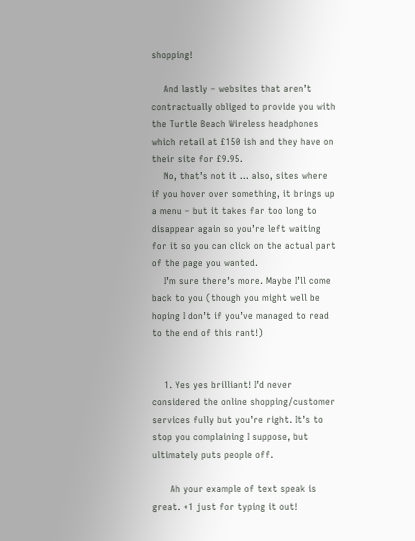shopping!

    And lastly – websites that aren’t contractually obliged to provide you with the Turtle Beach Wireless headphones which retail at £150 ish and they have on their site for £9.95.
    No, that’s not it … also, sites where if you hover over something, it brings up a menu – but it takes far too long to disappear again so you’re left waiting for it so you can click on the actual part of the page you wanted.
    I’m sure there’s more. Maybe I’ll come back to you (though you might well be hoping I don’t if you’ve managed to read to the end of this rant!)


    1. Yes yes brilliant! I’d never considered the online shopping/customer services fully but you’re right. It’s to stop you complaining I suppose, but ultimately puts people off.

      Ah your example of text speak is great. +1 just for typing it out!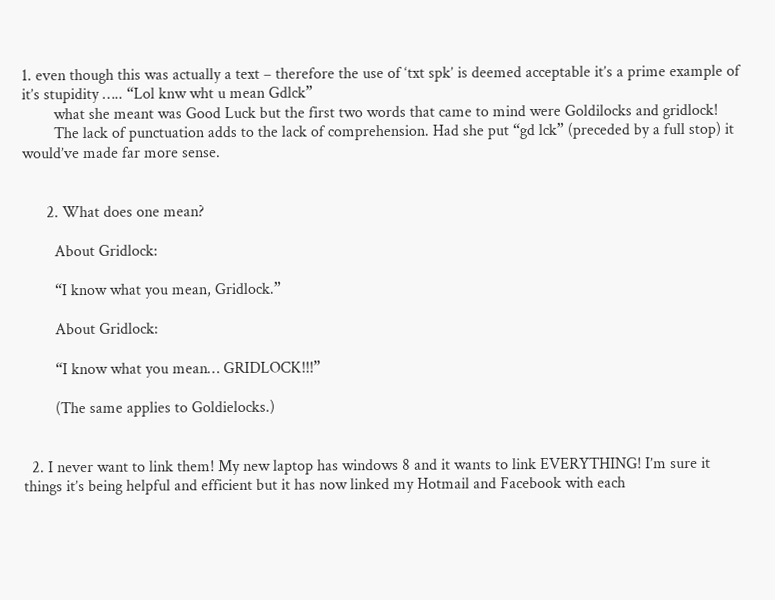1. even though this was actually a text – therefore the use of ‘txt spk’ is deemed acceptable it’s a prime example of it’s stupidity ….. “Lol knw wht u mean Gdlck”
        what she meant was Good Luck but the first two words that came to mind were Goldilocks and gridlock!
        The lack of punctuation adds to the lack of comprehension. Had she put “gd lck” (preceded by a full stop) it would’ve made far more sense.


      2. What does one mean?

        About Gridlock:

        “I know what you mean, Gridlock.”

        About Gridlock:

        “I know what you mean… GRIDLOCK!!!”

        (The same applies to Goldielocks.)


  2. I never want to link them! My new laptop has windows 8 and it wants to link EVERYTHING! I’m sure it things it’s being helpful and efficient but it has now linked my Hotmail and Facebook with each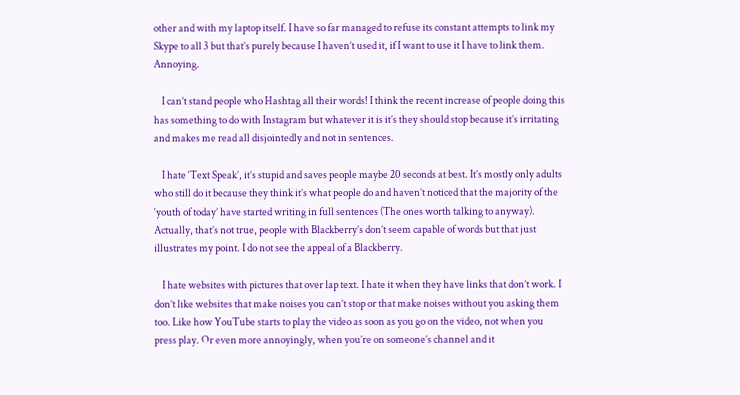other and with my laptop itself. I have so far managed to refuse its constant attempts to link my Skype to all 3 but that’s purely because I haven’t used it, if I want to use it I have to link them. Annoying.

    I can’t stand people who Hashtag all their words! I think the recent increase of people doing this has something to do with Instagram but whatever it is it’s they should stop because it’s irritating and makes me read all disjointedly and not in sentences.

    I hate ‘Text Speak’, it’s stupid and saves people maybe 20 seconds at best. It’s mostly only adults who still do it because they think it’s what people do and haven’t noticed that the majority of the ‘youth of today’ have started writing in full sentences (The ones worth talking to anyway). Actually, that’s not true, people with Blackberry’s don’t seem capable of words but that just illustrates my point. I do not see the appeal of a Blackberry.

    I hate websites with pictures that over lap text. I hate it when they have links that don’t work. I don’t like websites that make noises you can’t stop or that make noises without you asking them too. Like how YouTube starts to play the video as soon as you go on the video, not when you press play. Or even more annoyingly, when you’re on someone’s channel and it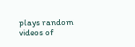plays random videos of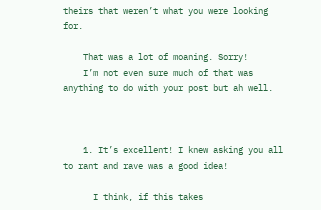theirs that weren’t what you were looking for.

    That was a lot of moaning. Sorry!
    I’m not even sure much of that was anything to do with your post but ah well.



    1. It’s excellent! I knew asking you all to rant and rave was a good idea!

      I think, if this takes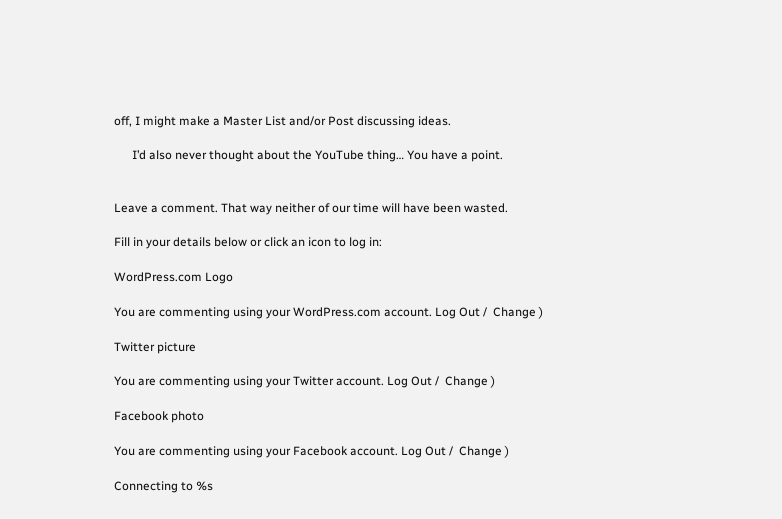off, I might make a Master List and/or Post discussing ideas.

      I’d also never thought about the YouTube thing… You have a point.


Leave a comment. That way neither of our time will have been wasted.

Fill in your details below or click an icon to log in:

WordPress.com Logo

You are commenting using your WordPress.com account. Log Out /  Change )

Twitter picture

You are commenting using your Twitter account. Log Out /  Change )

Facebook photo

You are commenting using your Facebook account. Log Out /  Change )

Connecting to %s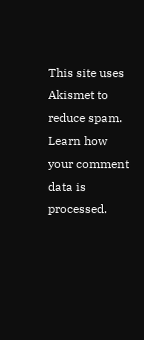This site uses Akismet to reduce spam. Learn how your comment data is processed.